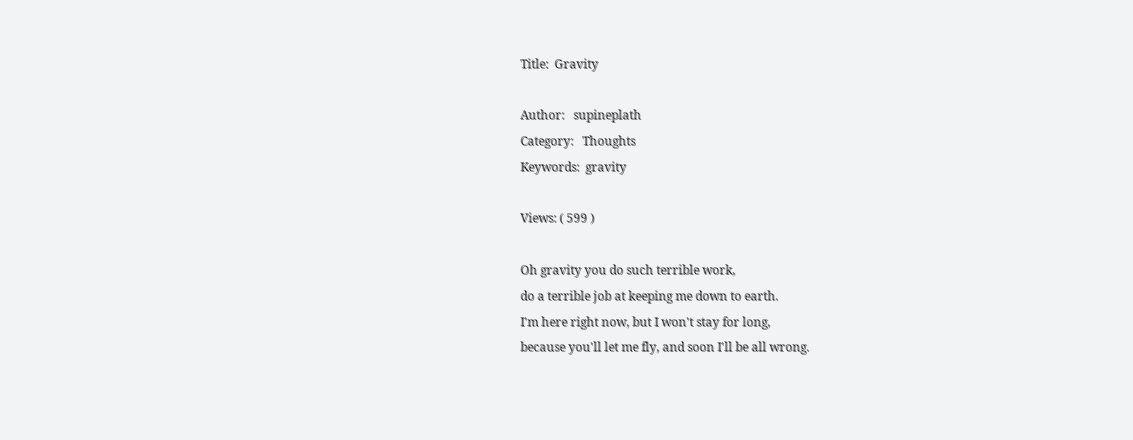Title:  Gravity

Author:   supineplath
Category:   Thoughts
Keywords:  gravity

Views: ( 599 )

Oh gravity you do such terrible work,
do a terrible job at keeping me down to earth.
I'm here right now, but I won't stay for long,
because you'll let me fly, and soon I'll be all wrong.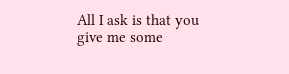All I ask is that you give me some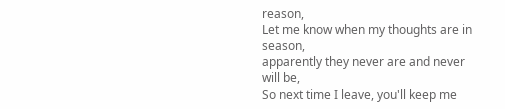reason,
Let me know when my thoughts are in season,
apparently they never are and never will be,
So next time I leave, you'll keep me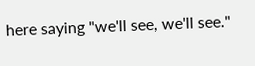here saying "we'll see, we'll see."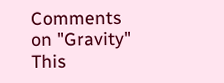Comments on "Gravity"
This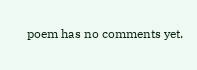poem has no comments yet.